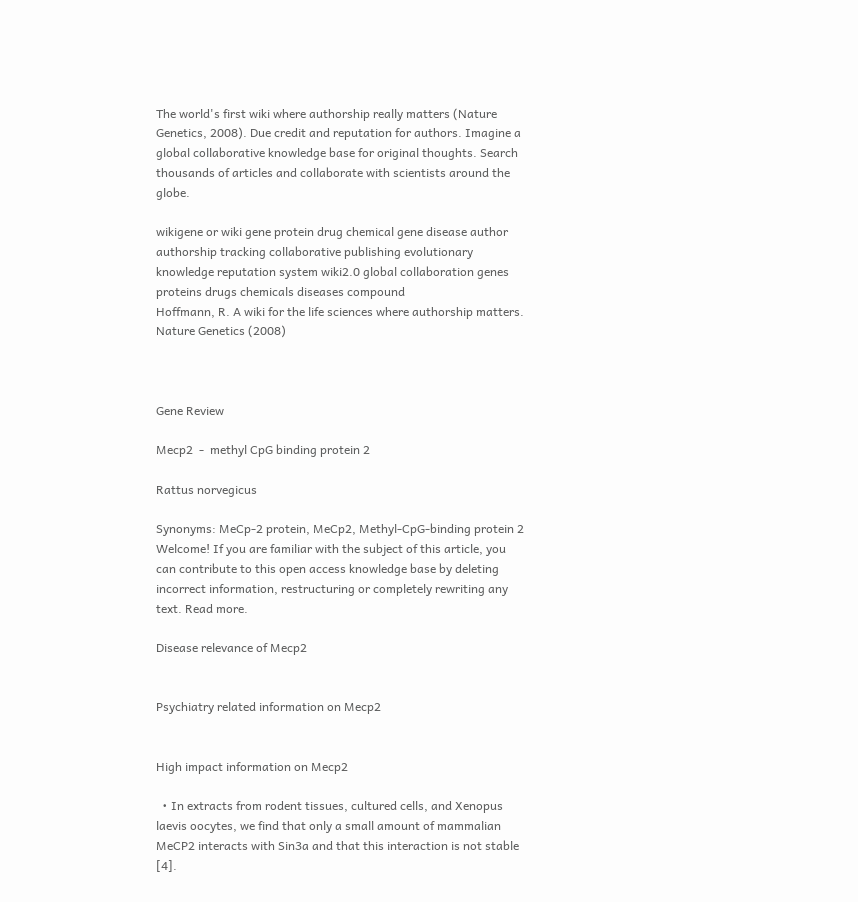The world's first wiki where authorship really matters (Nature Genetics, 2008). Due credit and reputation for authors. Imagine a global collaborative knowledge base for original thoughts. Search thousands of articles and collaborate with scientists around the globe.

wikigene or wiki gene protein drug chemical gene disease author authorship tracking collaborative publishing evolutionary knowledge reputation system wiki2.0 global collaboration genes proteins drugs chemicals diseases compound
Hoffmann, R. A wiki for the life sciences where authorship matters. Nature Genetics (2008)



Gene Review

Mecp2  -  methyl CpG binding protein 2

Rattus norvegicus

Synonyms: MeCp-2 protein, MeCp2, Methyl-CpG-binding protein 2
Welcome! If you are familiar with the subject of this article, you can contribute to this open access knowledge base by deleting incorrect information, restructuring or completely rewriting any text. Read more.

Disease relevance of Mecp2


Psychiatry related information on Mecp2


High impact information on Mecp2

  • In extracts from rodent tissues, cultured cells, and Xenopus laevis oocytes, we find that only a small amount of mammalian MeCP2 interacts with Sin3a and that this interaction is not stable [4].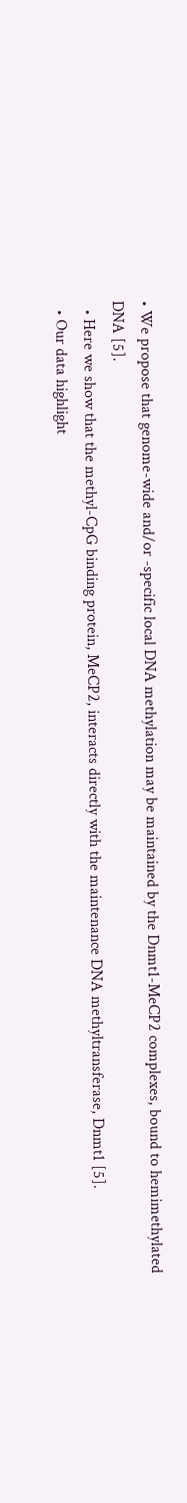• We propose that genome-wide and/or -specific local DNA methylation may be maintained by the Dnmt1-MeCP2 complexes, bound to hemimethylated DNA [5].
  • Here we show that the methyl-CpG binding protein, MeCP2, interacts directly with the maintenance DNA methyltransferase, Dnmt1 [5].
  • Our data highlight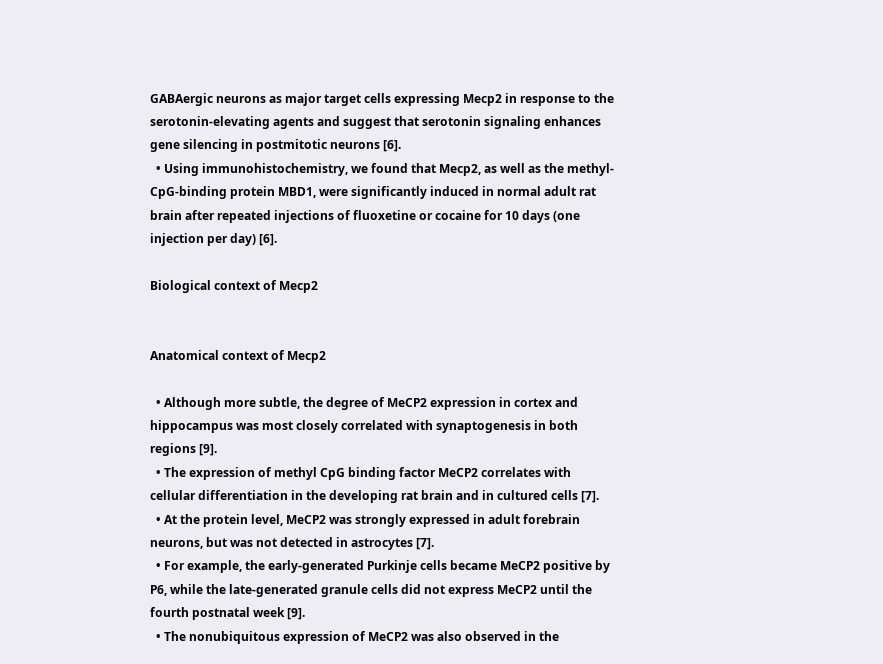GABAergic neurons as major target cells expressing Mecp2 in response to the serotonin-elevating agents and suggest that serotonin signaling enhances gene silencing in postmitotic neurons [6].
  • Using immunohistochemistry, we found that Mecp2, as well as the methyl-CpG-binding protein MBD1, were significantly induced in normal adult rat brain after repeated injections of fluoxetine or cocaine for 10 days (one injection per day) [6].

Biological context of Mecp2


Anatomical context of Mecp2

  • Although more subtle, the degree of MeCP2 expression in cortex and hippocampus was most closely correlated with synaptogenesis in both regions [9].
  • The expression of methyl CpG binding factor MeCP2 correlates with cellular differentiation in the developing rat brain and in cultured cells [7].
  • At the protein level, MeCP2 was strongly expressed in adult forebrain neurons, but was not detected in astrocytes [7].
  • For example, the early-generated Purkinje cells became MeCP2 positive by P6, while the late-generated granule cells did not express MeCP2 until the fourth postnatal week [9].
  • The nonubiquitous expression of MeCP2 was also observed in the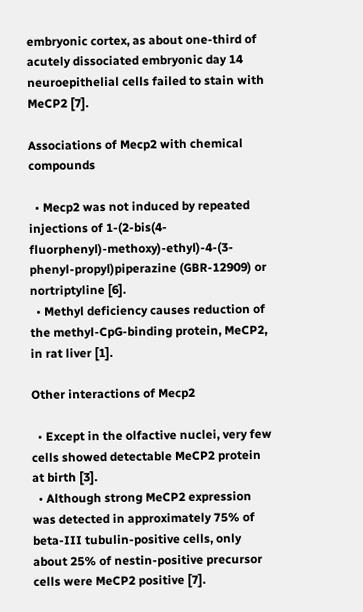embryonic cortex, as about one-third of acutely dissociated embryonic day 14 neuroepithelial cells failed to stain with MeCP2 [7].

Associations of Mecp2 with chemical compounds

  • Mecp2 was not induced by repeated injections of 1-(2-bis(4-fluorphenyl)-methoxy)-ethyl)-4-(3-phenyl-propyl)piperazine (GBR-12909) or nortriptyline [6].
  • Methyl deficiency causes reduction of the methyl-CpG-binding protein, MeCP2, in rat liver [1].

Other interactions of Mecp2

  • Except in the olfactive nuclei, very few cells showed detectable MeCP2 protein at birth [3].
  • Although strong MeCP2 expression was detected in approximately 75% of beta-III tubulin-positive cells, only about 25% of nestin-positive precursor cells were MeCP2 positive [7].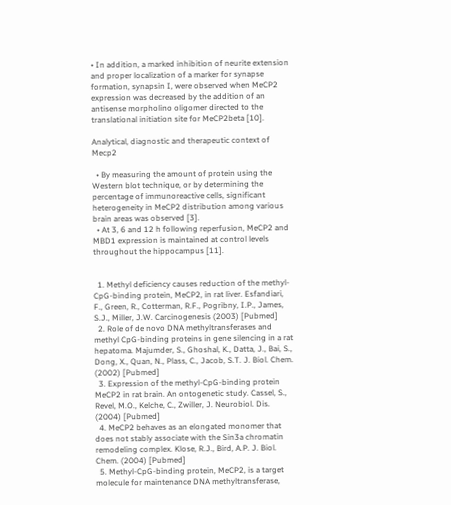• In addition, a marked inhibition of neurite extension and proper localization of a marker for synapse formation, synapsin I, were observed when MeCP2 expression was decreased by the addition of an antisense morpholino oligomer directed to the translational initiation site for MeCP2beta [10].

Analytical, diagnostic and therapeutic context of Mecp2

  • By measuring the amount of protein using the Western blot technique, or by determining the percentage of immunoreactive cells, significant heterogeneity in MeCP2 distribution among various brain areas was observed [3].
  • At 3, 6 and 12 h following reperfusion, MeCP2 and MBD1 expression is maintained at control levels throughout the hippocampus [11].


  1. Methyl deficiency causes reduction of the methyl-CpG-binding protein, MeCP2, in rat liver. Esfandiari, F., Green, R., Cotterman, R.F., Pogribny, I.P., James, S.J., Miller, J.W. Carcinogenesis (2003) [Pubmed]
  2. Role of de novo DNA methyltransferases and methyl CpG-binding proteins in gene silencing in a rat hepatoma. Majumder, S., Ghoshal, K., Datta, J., Bai, S., Dong, X., Quan, N., Plass, C., Jacob, S.T. J. Biol. Chem. (2002) [Pubmed]
  3. Expression of the methyl-CpG-binding protein MeCP2 in rat brain. An ontogenetic study. Cassel, S., Revel, M.O., Kelche, C., Zwiller, J. Neurobiol. Dis. (2004) [Pubmed]
  4. MeCP2 behaves as an elongated monomer that does not stably associate with the Sin3a chromatin remodeling complex. Klose, R.J., Bird, A.P. J. Biol. Chem. (2004) [Pubmed]
  5. Methyl-CpG-binding protein, MeCP2, is a target molecule for maintenance DNA methyltransferase,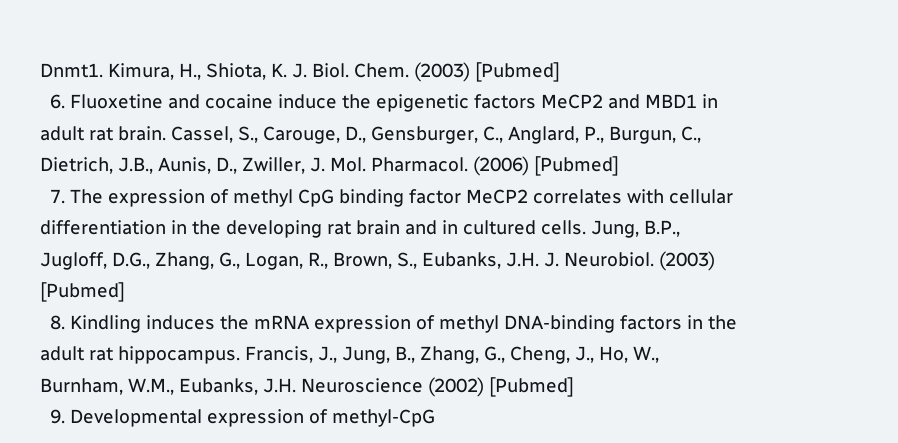Dnmt1. Kimura, H., Shiota, K. J. Biol. Chem. (2003) [Pubmed]
  6. Fluoxetine and cocaine induce the epigenetic factors MeCP2 and MBD1 in adult rat brain. Cassel, S., Carouge, D., Gensburger, C., Anglard, P., Burgun, C., Dietrich, J.B., Aunis, D., Zwiller, J. Mol. Pharmacol. (2006) [Pubmed]
  7. The expression of methyl CpG binding factor MeCP2 correlates with cellular differentiation in the developing rat brain and in cultured cells. Jung, B.P., Jugloff, D.G., Zhang, G., Logan, R., Brown, S., Eubanks, J.H. J. Neurobiol. (2003) [Pubmed]
  8. Kindling induces the mRNA expression of methyl DNA-binding factors in the adult rat hippocampus. Francis, J., Jung, B., Zhang, G., Cheng, J., Ho, W., Burnham, W.M., Eubanks, J.H. Neuroscience (2002) [Pubmed]
  9. Developmental expression of methyl-CpG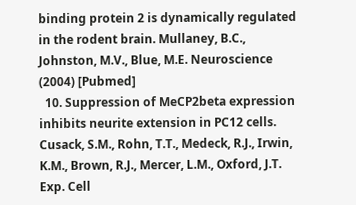binding protein 2 is dynamically regulated in the rodent brain. Mullaney, B.C., Johnston, M.V., Blue, M.E. Neuroscience (2004) [Pubmed]
  10. Suppression of MeCP2beta expression inhibits neurite extension in PC12 cells. Cusack, S.M., Rohn, T.T., Medeck, R.J., Irwin, K.M., Brown, R.J., Mercer, L.M., Oxford, J.T. Exp. Cell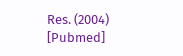Res. (2004) [Pubmed]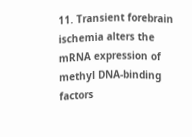11. Transient forebrain ischemia alters the mRNA expression of methyl DNA-binding factors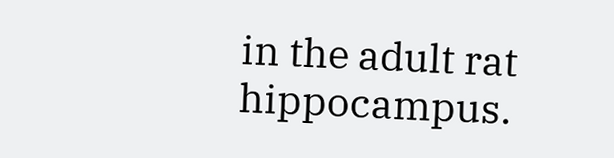in the adult rat hippocampus.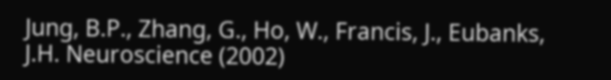Jung, B.P., Zhang, G., Ho, W., Francis, J., Eubanks, J.H. Neuroscience (2002)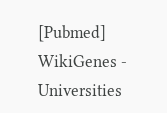[Pubmed]
WikiGenes - Universities